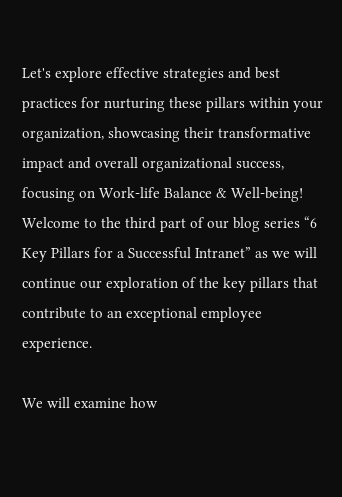Let's explore effective strategies and best practices for nurturing these pillars within your organization, showcasing their transformative impact and overall organizational success, focusing on Work-life Balance & Well-being! Welcome to the third part of our blog series “6 Key Pillars for a Successful Intranet” as we will continue our exploration of the key pillars that contribute to an exceptional employee experience.

We will examine how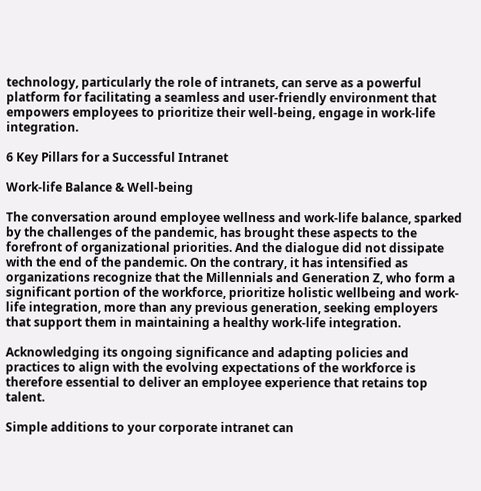technology, particularly the role of intranets, can serve as a powerful platform for facilitating a seamless and user-friendly environment that empowers employees to prioritize their well-being, engage in work-life integration.

6 Key Pillars for a Successful Intranet

Work-life Balance & Well-being

The conversation around employee wellness and work-life balance, sparked by the challenges of the pandemic, has brought these aspects to the forefront of organizational priorities. And the dialogue did not dissipate with the end of the pandemic. On the contrary, it has intensified as organizations recognize that the Millennials and Generation Z, who form a significant portion of the workforce, prioritize holistic wellbeing and work-life integration, more than any previous generation, seeking employers that support them in maintaining a healthy work-life integration.

Acknowledging its ongoing significance and adapting policies and practices to align with the evolving expectations of the workforce is therefore essential to deliver an employee experience that retains top talent.

Simple additions to your corporate intranet can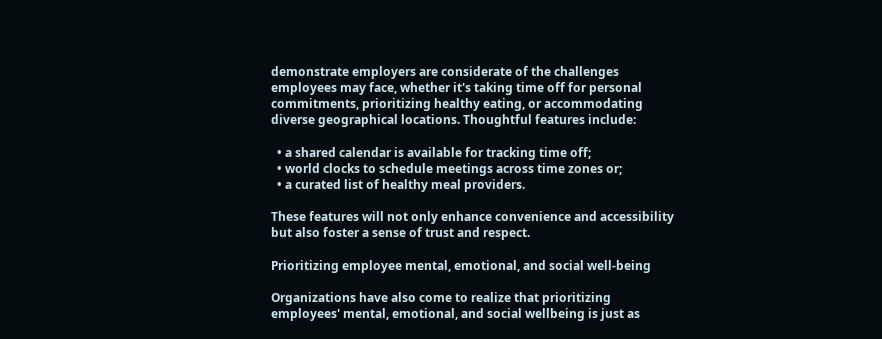demonstrate employers are considerate of the challenges employees may face, whether it's taking time off for personal commitments, prioritizing healthy eating, or accommodating diverse geographical locations. Thoughtful features include:

  • a shared calendar is available for tracking time off;
  • world clocks to schedule meetings across time zones or;
  • a curated list of healthy meal providers.

These features will not only enhance convenience and accessibility but also foster a sense of trust and respect.

Prioritizing employee mental, emotional, and social well-being

Organizations have also come to realize that prioritizing employees' mental, emotional, and social wellbeing is just as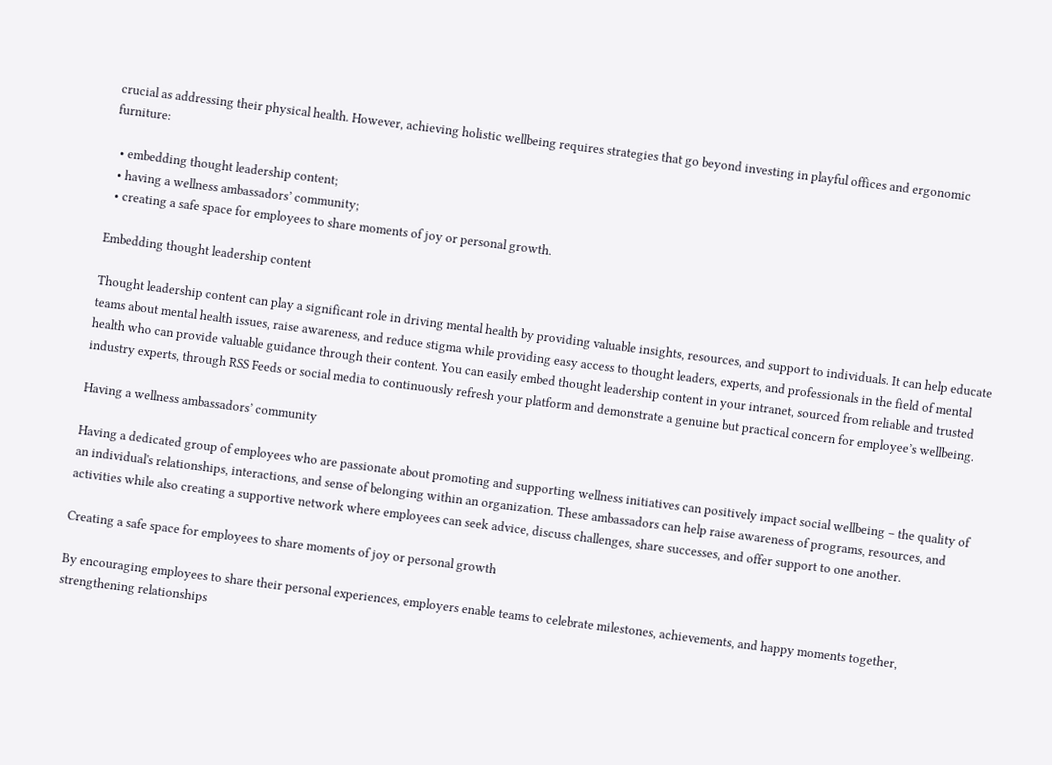crucial as addressing their physical health. However, achieving holistic wellbeing requires strategies that go beyond investing in playful offices and ergonomic furniture:

  • embedding thought leadership content;
  • having a wellness ambassadors’ community;
  • creating a safe space for employees to share moments of joy or personal growth.

Embedding thought leadership content

Thought leadership content can play a significant role in driving mental health by providing valuable insights, resources, and support to individuals. It can help educate teams about mental health issues, raise awareness, and reduce stigma while providing easy access to thought leaders, experts, and professionals in the field of mental health who can provide valuable guidance through their content. You can easily embed thought leadership content in your intranet, sourced from reliable and trusted industry experts, through RSS Feeds or social media to continuously refresh your platform and demonstrate a genuine but practical concern for employee’s wellbeing.

Having a wellness ambassadors’ community

Having a dedicated group of employees who are passionate about promoting and supporting wellness initiatives can positively impact social wellbeing – the quality of an individual's relationships, interactions, and sense of belonging within an organization. These ambassadors can help raise awareness of programs, resources, and activities while also creating a supportive network where employees can seek advice, discuss challenges, share successes, and offer support to one another.

Creating a safe space for employees to share moments of joy or personal growth

By encouraging employees to share their personal experiences, employers enable teams to celebrate milestones, achievements, and happy moments together, strengthening relationships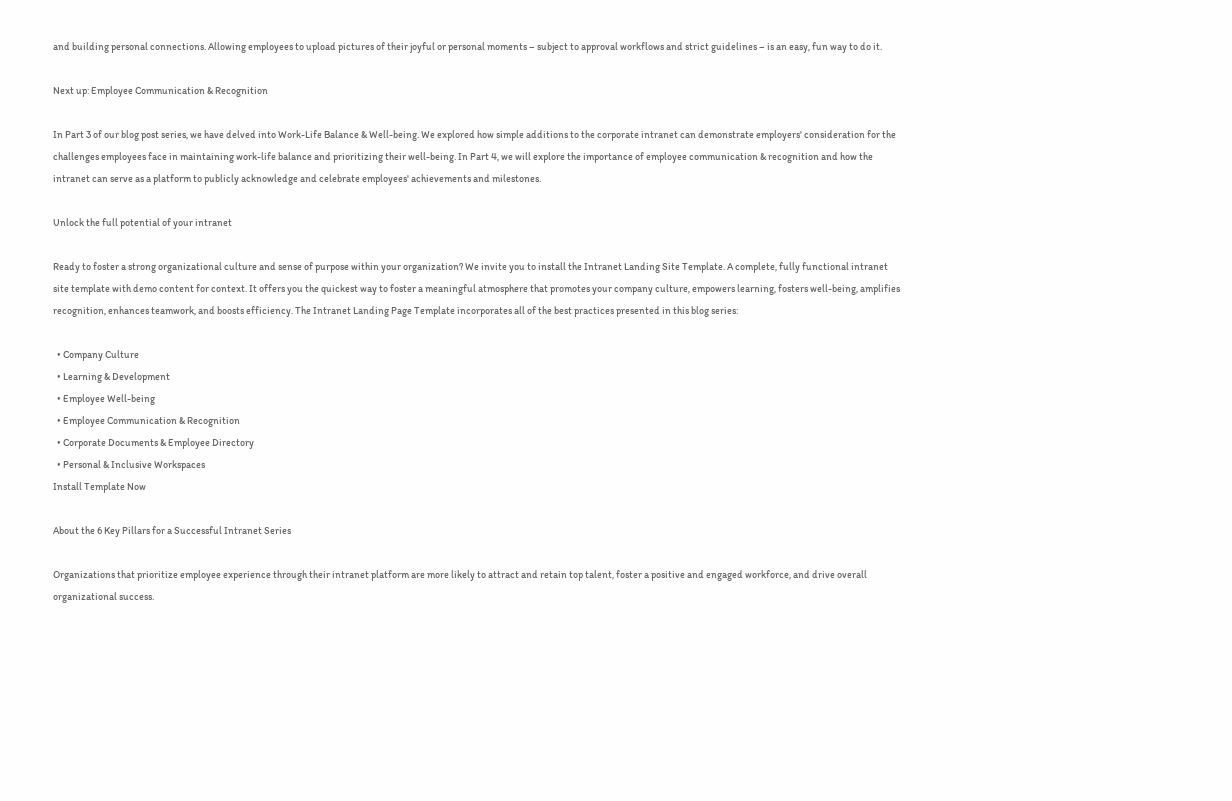and building personal connections. Allowing employees to upload pictures of their joyful or personal moments – subject to approval workflows and strict guidelines – is an easy, fun way to do it.

Next up: Employee Communication & Recognition

In Part 3 of our blog post series, we have delved into Work-Life Balance & Well-being. We explored how simple additions to the corporate intranet can demonstrate employers' consideration for the challenges employees face in maintaining work-life balance and prioritizing their well-being. In Part 4, we will explore the importance of employee communication & recognition and how the intranet can serve as a platform to publicly acknowledge and celebrate employees' achievements and milestones.

Unlock the full potential of your intranet

Ready to foster a strong organizational culture and sense of purpose within your organization? We invite you to install the Intranet Landing Site Template. A complete, fully functional intranet site template with demo content for context. It offers you the quickest way to foster a meaningful atmosphere that promotes your company culture, empowers learning, fosters well-being, amplifies recognition, enhances teamwork, and boosts efficiency. The Intranet Landing Page Template incorporates all of the best practices presented in this blog series:

  • Company Culture
  • Learning & Development
  • Employee Well-being
  • Employee Communication & Recognition
  • Corporate Documents & Employee Directory
  • Personal & Inclusive Workspaces
Install Template Now

About the 6 Key Pillars for a Successful Intranet Series

Organizations that prioritize employee experience through their intranet platform are more likely to attract and retain top talent, foster a positive and engaged workforce, and drive overall organizational success.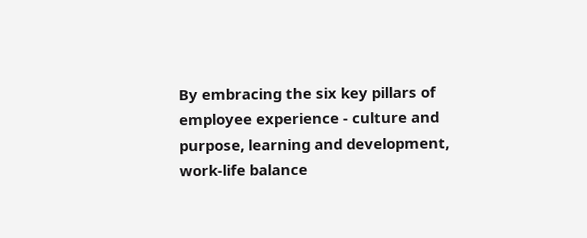By embracing the six key pillars of employee experience - culture and purpose, learning and development, work-life balance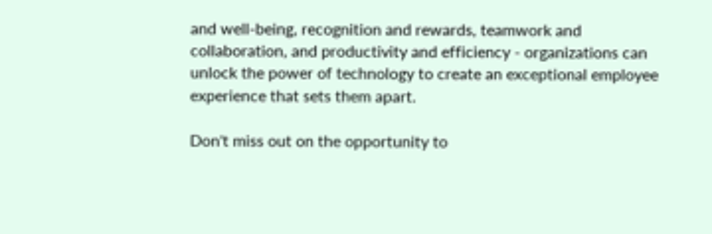and well-being, recognition and rewards, teamwork and collaboration, and productivity and efficiency - organizations can unlock the power of technology to create an exceptional employee experience that sets them apart.

Don't miss out on the opportunity to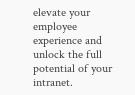elevate your employee experience and unlock the full potential of your intranet.